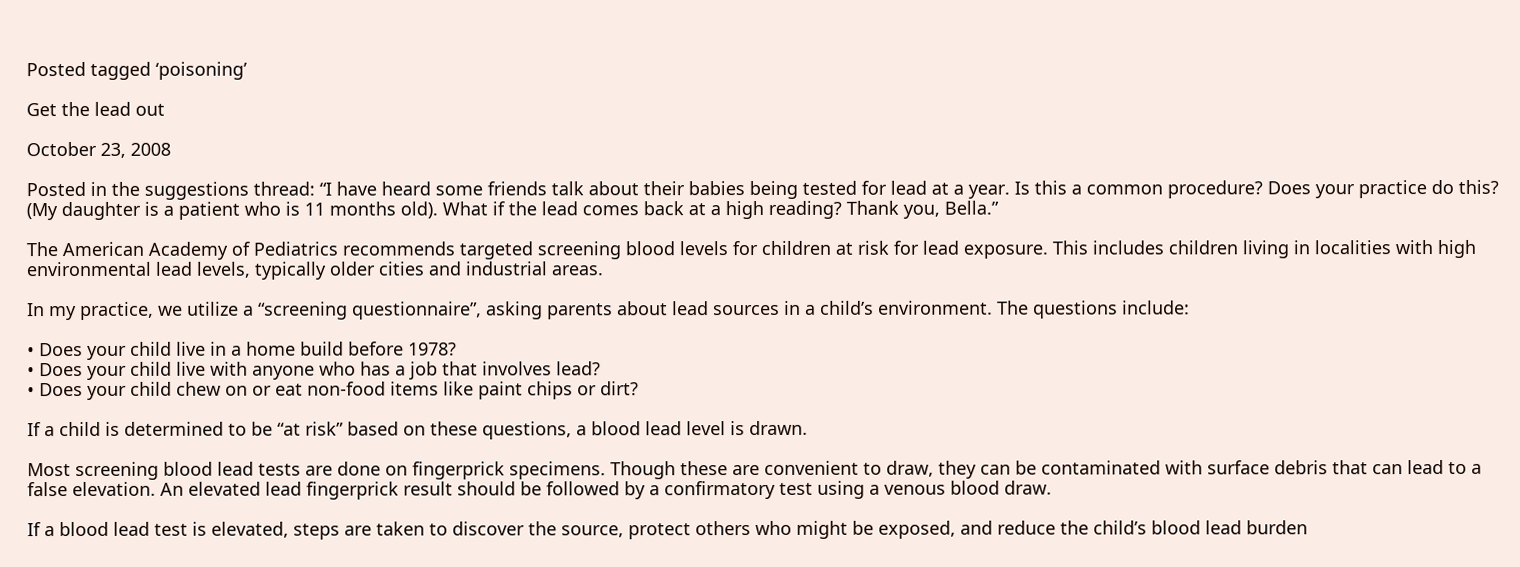Posted tagged ‘poisoning’

Get the lead out

October 23, 2008

Posted in the suggestions thread: “I have heard some friends talk about their babies being tested for lead at a year. Is this a common procedure? Does your practice do this? (My daughter is a patient who is 11 months old). What if the lead comes back at a high reading? Thank you, Bella.”

The American Academy of Pediatrics recommends targeted screening blood levels for children at risk for lead exposure. This includes children living in localities with high environmental lead levels, typically older cities and industrial areas.

In my practice, we utilize a “screening questionnaire”, asking parents about lead sources in a child’s environment. The questions include:

• Does your child live in a home build before 1978?
• Does your child live with anyone who has a job that involves lead?
• Does your child chew on or eat non-food items like paint chips or dirt?

If a child is determined to be “at risk” based on these questions, a blood lead level is drawn.

Most screening blood lead tests are done on fingerprick specimens. Though these are convenient to draw, they can be contaminated with surface debris that can lead to a false elevation. An elevated lead fingerprick result should be followed by a confirmatory test using a venous blood draw.

If a blood lead test is elevated, steps are taken to discover the source, protect others who might be exposed, and reduce the child’s blood lead burden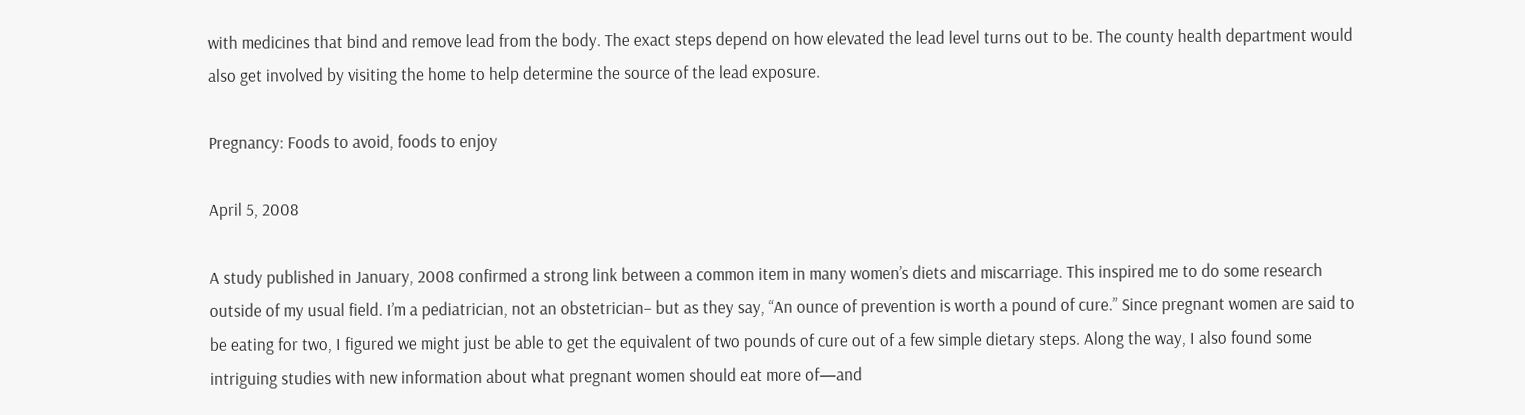with medicines that bind and remove lead from the body. The exact steps depend on how elevated the lead level turns out to be. The county health department would also get involved by visiting the home to help determine the source of the lead exposure.

Pregnancy: Foods to avoid, foods to enjoy

April 5, 2008

A study published in January, 2008 confirmed a strong link between a common item in many women’s diets and miscarriage. This inspired me to do some research outside of my usual field. I’m a pediatrician, not an obstetrician– but as they say, “An ounce of prevention is worth a pound of cure.” Since pregnant women are said to be eating for two, I figured we might just be able to get the equivalent of two pounds of cure out of a few simple dietary steps. Along the way, I also found some intriguing studies with new information about what pregnant women should eat more of—and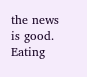the news is good. Eating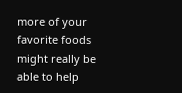more of your favorite foods might really be able to help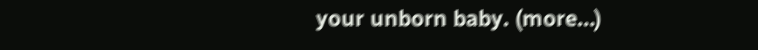your unborn baby. (more…)